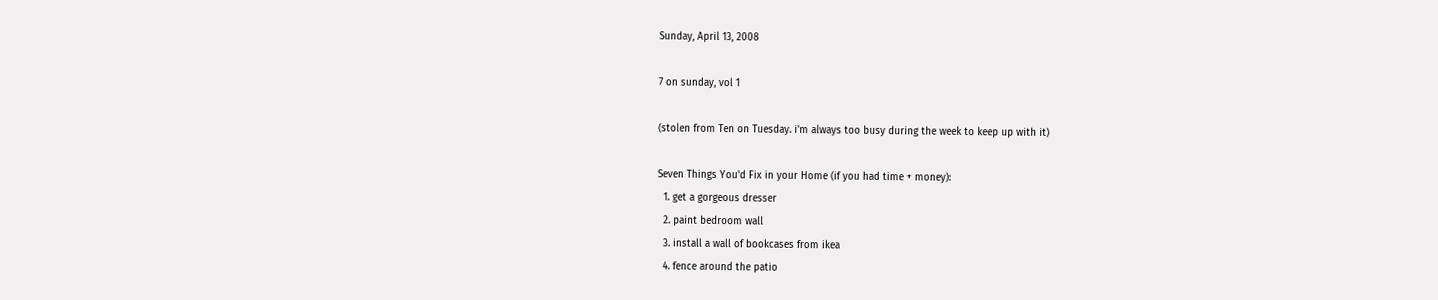Sunday, April 13, 2008

7 on sunday, vol 1

(stolen from Ten on Tuesday. i'm always too busy during the week to keep up with it)

Seven Things You'd Fix in your Home (if you had time + money):
  1. get a gorgeous dresser
  2. paint bedroom wall
  3. install a wall of bookcases from ikea
  4. fence around the patio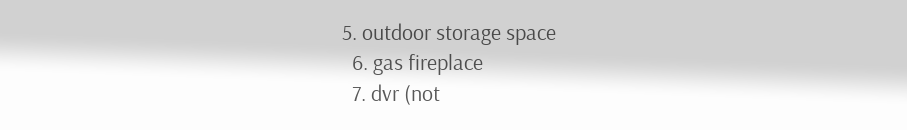5. outdoor storage space
  6. gas fireplace
  7. dvr (not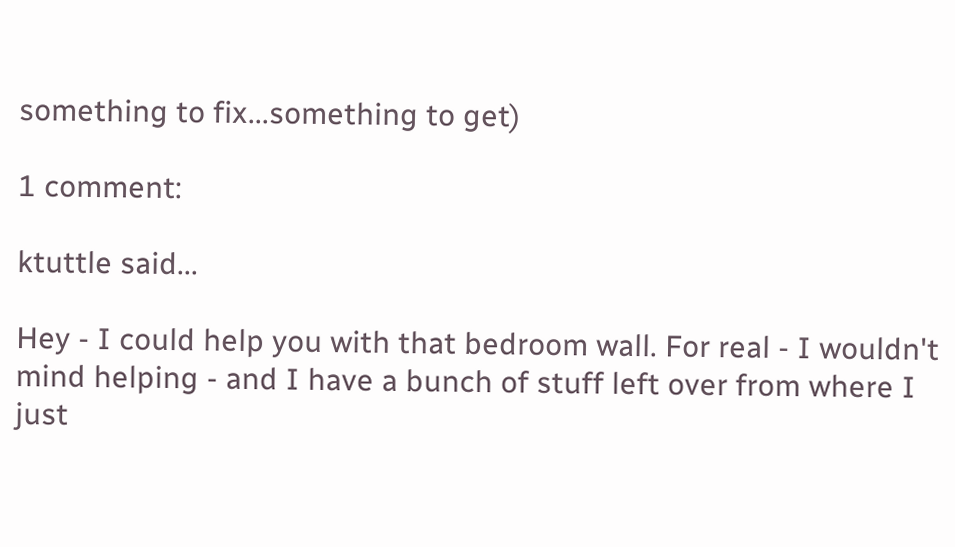something to fix...something to get)

1 comment:

ktuttle said...

Hey - I could help you with that bedroom wall. For real - I wouldn't mind helping - and I have a bunch of stuff left over from where I just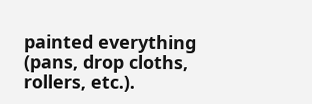painted everything (pans, drop cloths, rollers, etc.).